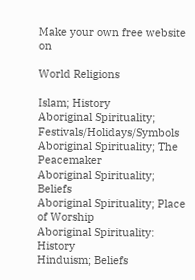Make your own free website on

World Religions

Islam; History
Aboriginal Spirituality; Festivals/Holidays/Symbols
Aboriginal Spirituality; The Peacemaker
Aboriginal Spirituality; Beliefs
Aboriginal Spirituality; Place of Worship
Aboriginal Spirituality: History
Hinduism; Beliefs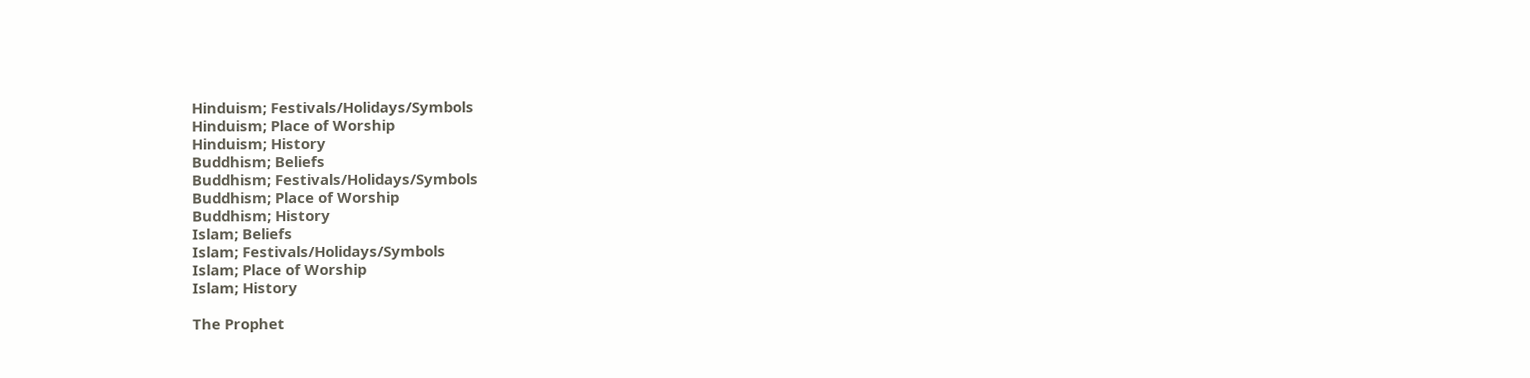Hinduism; Festivals/Holidays/Symbols
Hinduism; Place of Worship
Hinduism; History
Buddhism; Beliefs
Buddhism; Festivals/Holidays/Symbols
Buddhism; Place of Worship
Buddhism; History
Islam; Beliefs
Islam; Festivals/Holidays/Symbols
Islam; Place of Worship
Islam; History

The Prophet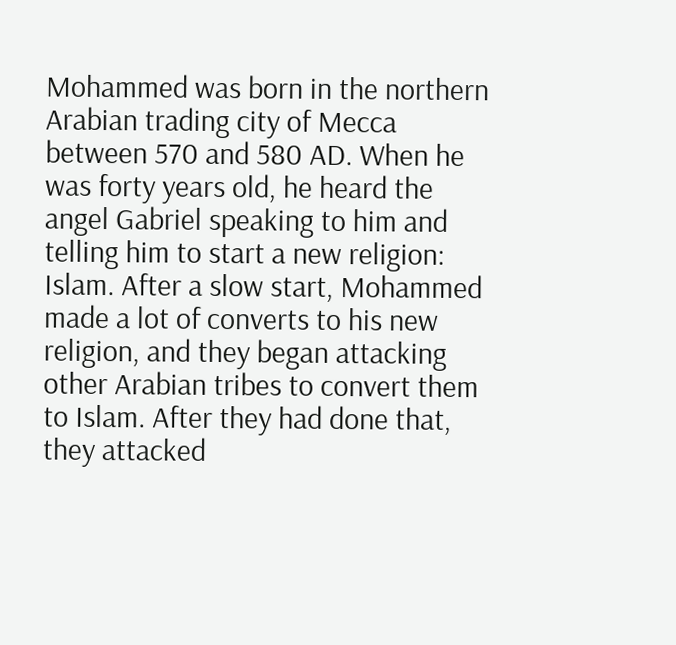Mohammed was born in the northern Arabian trading city of Mecca between 570 and 580 AD. When he was forty years old, he heard the angel Gabriel speaking to him and telling him to start a new religion: Islam. After a slow start, Mohammed made a lot of converts to his new religion, and they began attacking other Arabian tribes to convert them to Islam. After they had done that, they attacked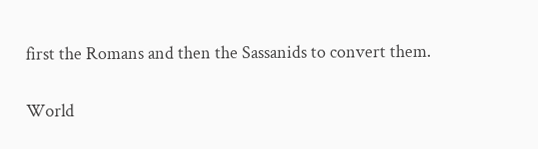first the Romans and then the Sassanids to convert them.

World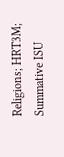Religions; HRT3M; Summative ISU